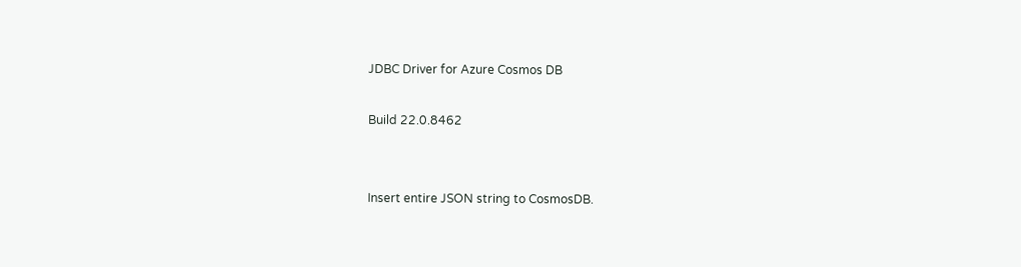JDBC Driver for Azure Cosmos DB

Build 22.0.8462


Insert entire JSON string to CosmosDB.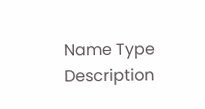Name Type Description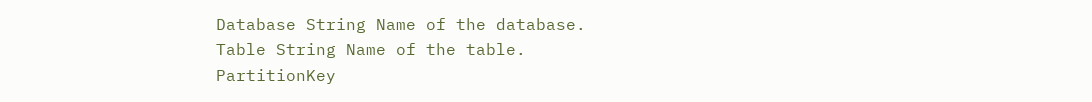Database String Name of the database.
Table String Name of the table.
PartitionKey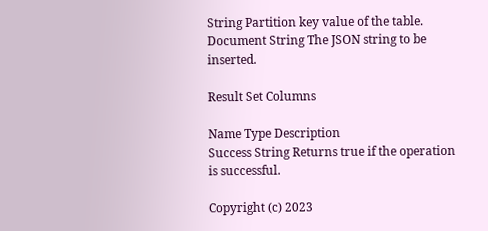String Partition key value of the table.
Document String The JSON string to be inserted.

Result Set Columns

Name Type Description
Success String Returns true if the operation is successful.

Copyright (c) 2023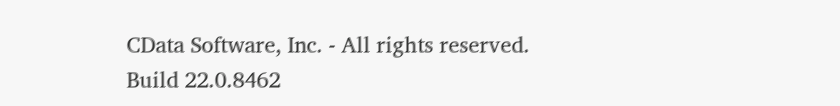CData Software, Inc. - All rights reserved.
Build 22.0.8462